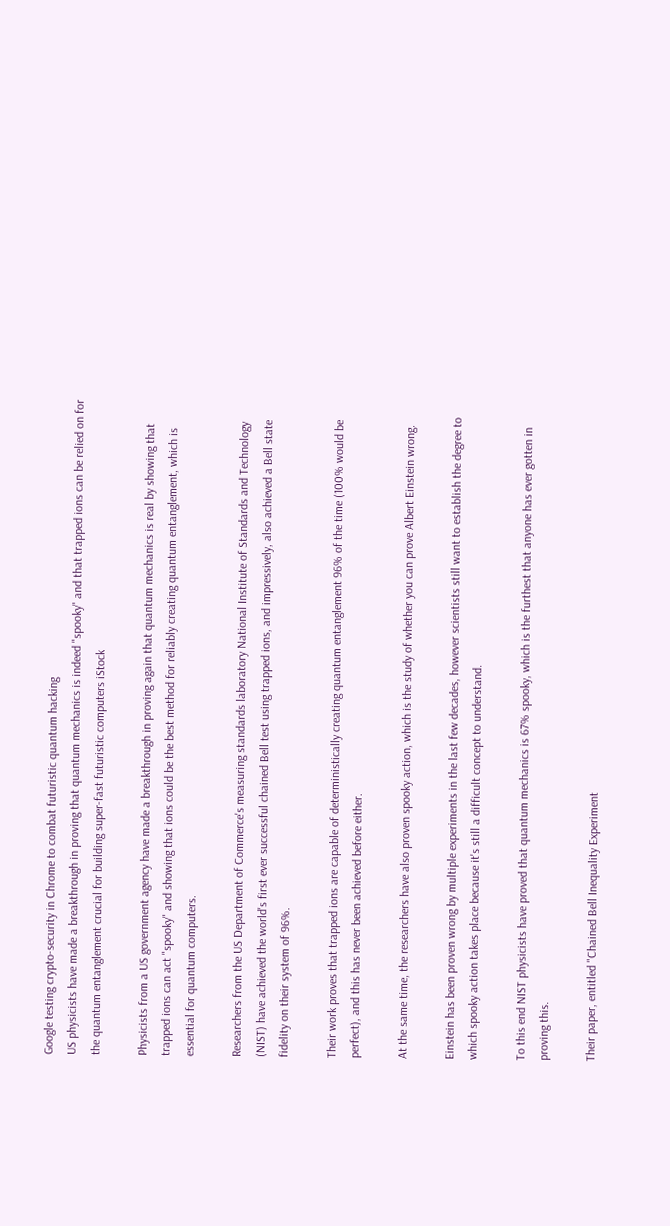Google testing crypto-security in Chrome to combat futuristic quantum hacking
US physicists have made a breakthrough in proving that quantum mechanics is indeed "spooky" and that trapped ions can be relied on for the quantum entanglement crucial for building super-fast futuristic computers iStock

Physicists from a US government agency have made a breakthrough in proving again that quantum mechanics is real by showing that trapped ions can act "spooky" and showing that ions could be the best method for reliably creating quantum entanglement, which is essential for quantum computers.

Researchers from the US Department of Commerce's measuring standards laboratory National Institute of Standards and Technology (NIST) have achieved the world's first ever successful chained Bell test using trapped ions, and impressively, also achieved a Bell state fidelity on their system of 96%.

Their work proves that trapped ions are capable of deterministically creating quantum entanglement 96% of the time (100% would be perfect), and this has never been achieved before either.

At the same time, the researchers have also proven spooky action, which is the study of whether you can prove Albert Einstein wrong.

Einstein has been proven wrong by multiple experiments in the last few decades, however scientists still want to establish the degree to which spooky action takes place because it's still a difficult concept to understand.

To this end NIST physicists have proved that quantum mechanics is 67% spooky, which is the furthest that anyone has ever gotten in proving this.

Their paper, entitled "Chained Bell Inequality Experiment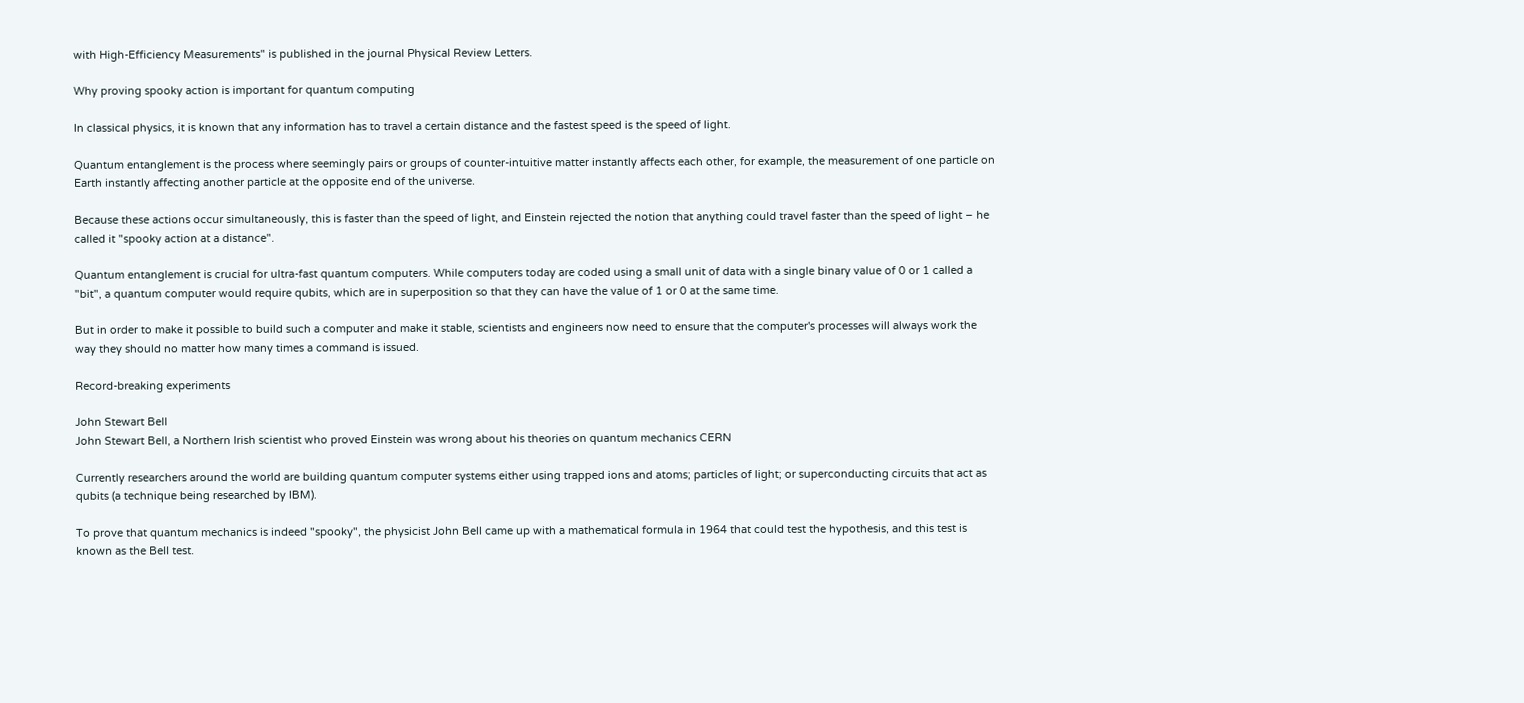with High-Efficiency Measurements" is published in the journal Physical Review Letters.

Why proving spooky action is important for quantum computing

In classical physics, it is known that any information has to travel a certain distance and the fastest speed is the speed of light.

Quantum entanglement is the process where seemingly pairs or groups of counter-intuitive matter instantly affects each other, for example, the measurement of one particle on Earth instantly affecting another particle at the opposite end of the universe.

Because these actions occur simultaneously, this is faster than the speed of light, and Einstein rejected the notion that anything could travel faster than the speed of light – he called it "spooky action at a distance".

Quantum entanglement is crucial for ultra-fast quantum computers. While computers today are coded using a small unit of data with a single binary value of 0 or 1 called a "bit", a quantum computer would require qubits, which are in superposition so that they can have the value of 1 or 0 at the same time.

But in order to make it possible to build such a computer and make it stable, scientists and engineers now need to ensure that the computer's processes will always work the way they should no matter how many times a command is issued.

Record-breaking experiments

John Stewart Bell
John Stewart Bell, a Northern Irish scientist who proved Einstein was wrong about his theories on quantum mechanics CERN

Currently researchers around the world are building quantum computer systems either using trapped ions and atoms; particles of light; or superconducting circuits that act as qubits (a technique being researched by IBM).

To prove that quantum mechanics is indeed "spooky", the physicist John Bell came up with a mathematical formula in 1964 that could test the hypothesis, and this test is known as the Bell test.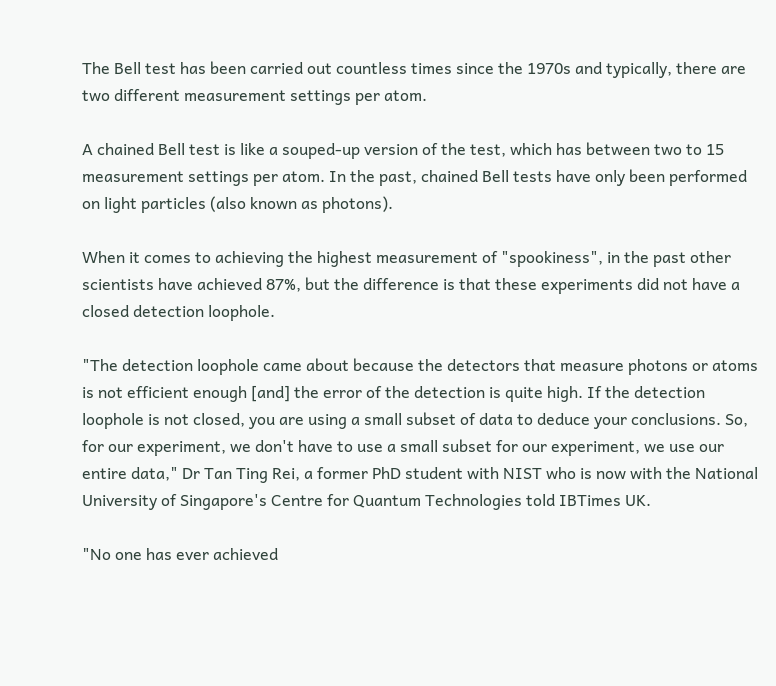The Bell test has been carried out countless times since the 1970s and typically, there are two different measurement settings per atom.

A chained Bell test is like a souped-up version of the test, which has between two to 15 measurement settings per atom. In the past, chained Bell tests have only been performed on light particles (also known as photons).

When it comes to achieving the highest measurement of "spookiness", in the past other scientists have achieved 87%, but the difference is that these experiments did not have a closed detection loophole.

"The detection loophole came about because the detectors that measure photons or atoms is not efficient enough [and] the error of the detection is quite high. If the detection loophole is not closed, you are using a small subset of data to deduce your conclusions. So, for our experiment, we don't have to use a small subset for our experiment, we use our entire data," Dr Tan Ting Rei, a former PhD student with NIST who is now with the National University of Singapore's Centre for Quantum Technologies told IBTimes UK.

"No one has ever achieved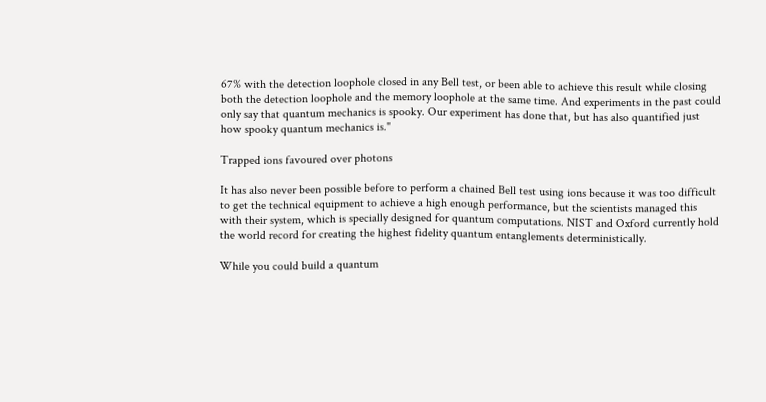67% with the detection loophole closed in any Bell test, or been able to achieve this result while closing both the detection loophole and the memory loophole at the same time. And experiments in the past could only say that quantum mechanics is spooky. Our experiment has done that, but has also quantified just how spooky quantum mechanics is."

Trapped ions favoured over photons

It has also never been possible before to perform a chained Bell test using ions because it was too difficult to get the technical equipment to achieve a high enough performance, but the scientists managed this with their system, which is specially designed for quantum computations. NIST and Oxford currently hold the world record for creating the highest fidelity quantum entanglements deterministically.

While you could build a quantum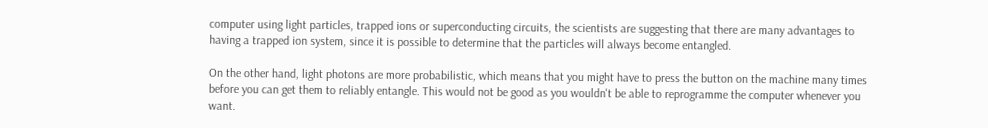computer using light particles, trapped ions or superconducting circuits, the scientists are suggesting that there are many advantages to having a trapped ion system, since it is possible to determine that the particles will always become entangled.

On the other hand, light photons are more probabilistic, which means that you might have to press the button on the machine many times before you can get them to reliably entangle. This would not be good as you wouldn't be able to reprogramme the computer whenever you want.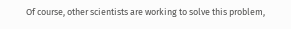Of course, other scientists are working to solve this problem,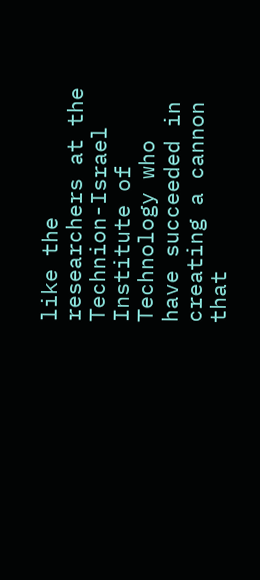like the researchers at the Technion-Israel Institute of Technology who have succeeded in creating a cannon that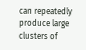can repeatedly produce large clusters of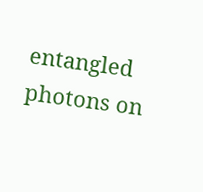entangled photons on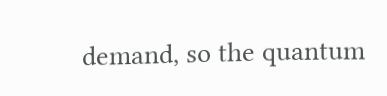demand, so the quantum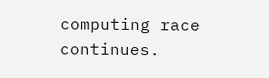computing race continues.